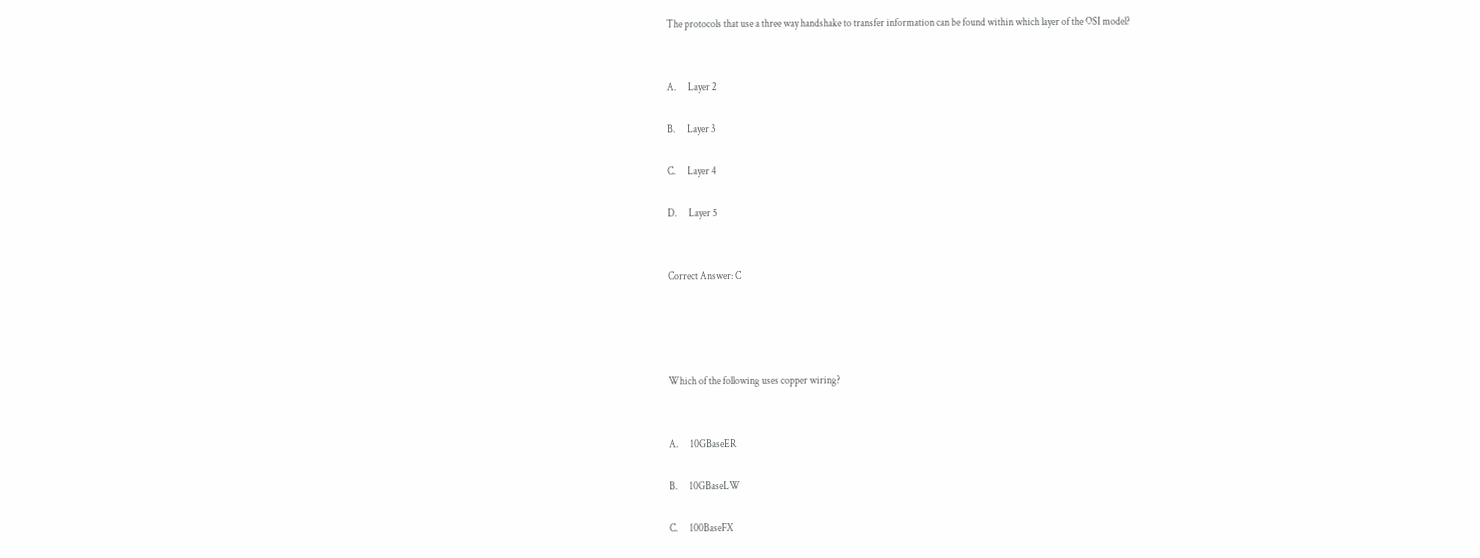The protocols that use a three way handshake to transfer information can be found within which layer of the OSI model?


A.      Layer 2

B.      Layer 3

C.      Layer 4

D.      Layer 5


Correct Answer: C




Which of the following uses copper wiring?


A.      10GBaseER

B.      10GBaseLW

C.      100BaseFX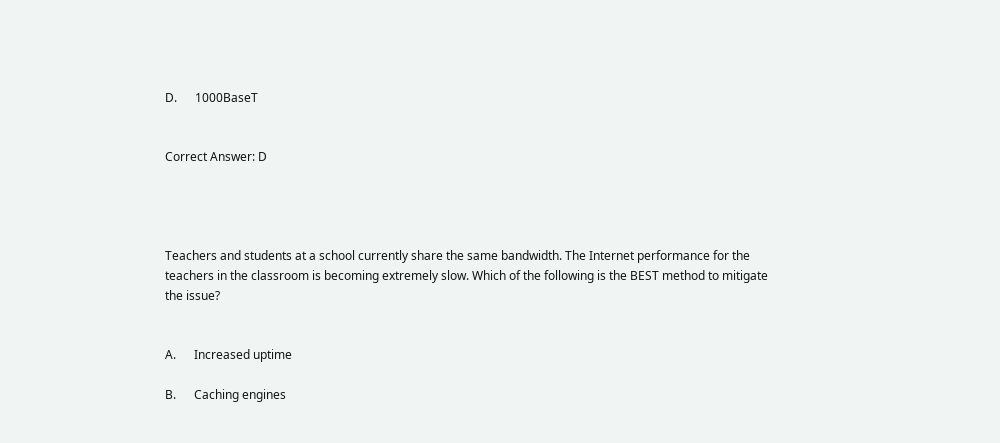D.      1000BaseT


Correct Answer: D




Teachers and students at a school currently share the same bandwidth. The Internet performance for the teachers in the classroom is becoming extremely slow. Which of the following is the BEST method to mitigate the issue?


A.      Increased uptime

B.      Caching engines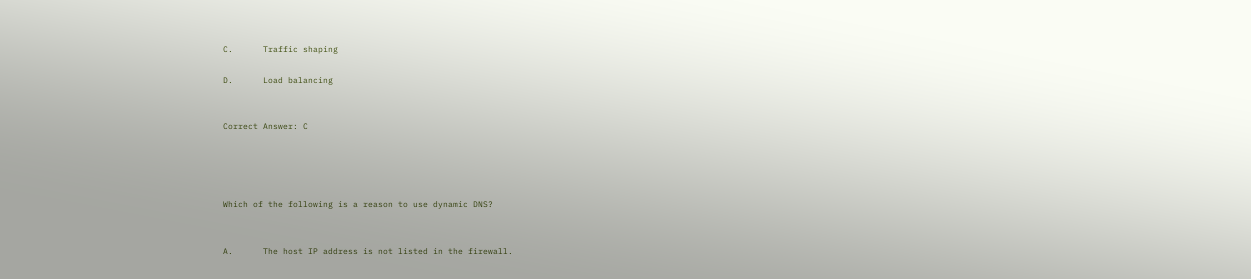C.      Traffic shaping

D.      Load balancing


Correct Answer: C




Which of the following is a reason to use dynamic DNS?


A.      The host IP address is not listed in the firewall.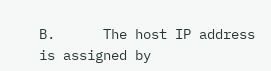B.      The host IP address is assigned by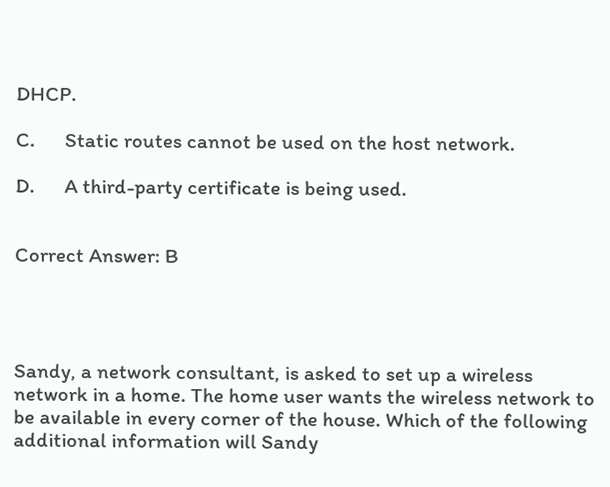DHCP.

C.      Static routes cannot be used on the host network.

D.      A third-party certificate is being used.


Correct Answer: B




Sandy, a network consultant, is asked to set up a wireless network in a home. The home user wants the wireless network to be available in every corner of the house. Which of the following additional information will Sandy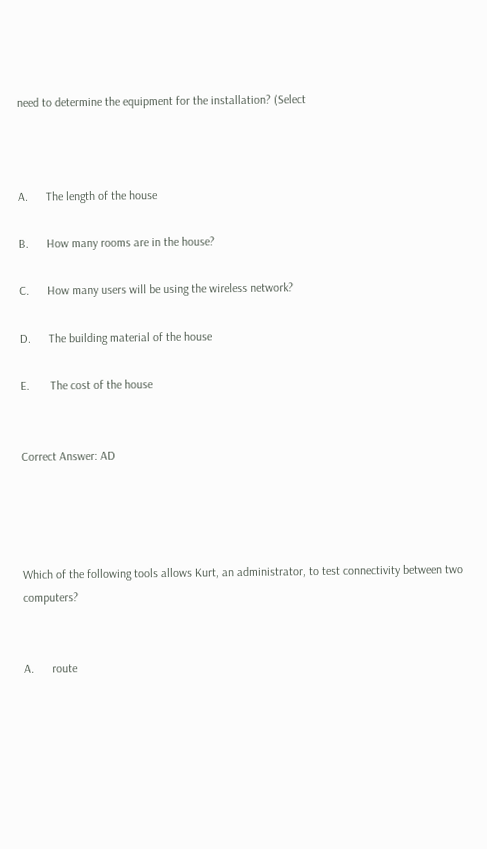need to determine the equipment for the installation? (Select



A.      The length of the house

B.      How many rooms are in the house?

C.      How many users will be using the wireless network?

D.      The building material of the house

E.       The cost of the house


Correct Answer: AD




Which of the following tools allows Kurt, an administrator, to test connectivity between two computers?


A.      route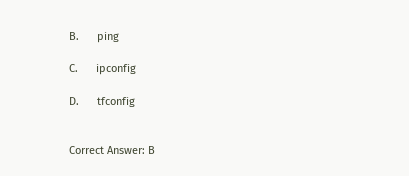B.      ping

C.      ipconfig

D.      tfconfig


Correct Answer: B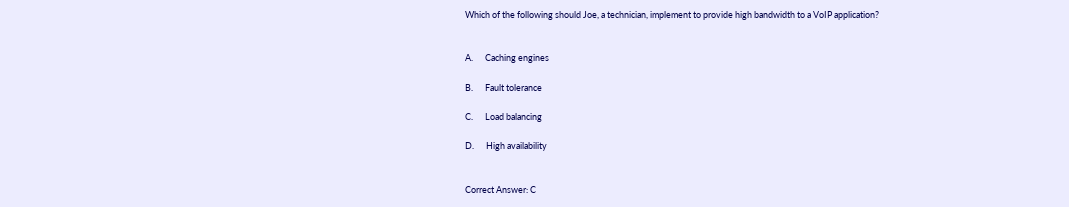Which of the following should Joe, a technician, implement to provide high bandwidth to a VoIP application?


A.      Caching engines

B.      Fault tolerance

C.      Load balancing

D.      High availability


Correct Answer: C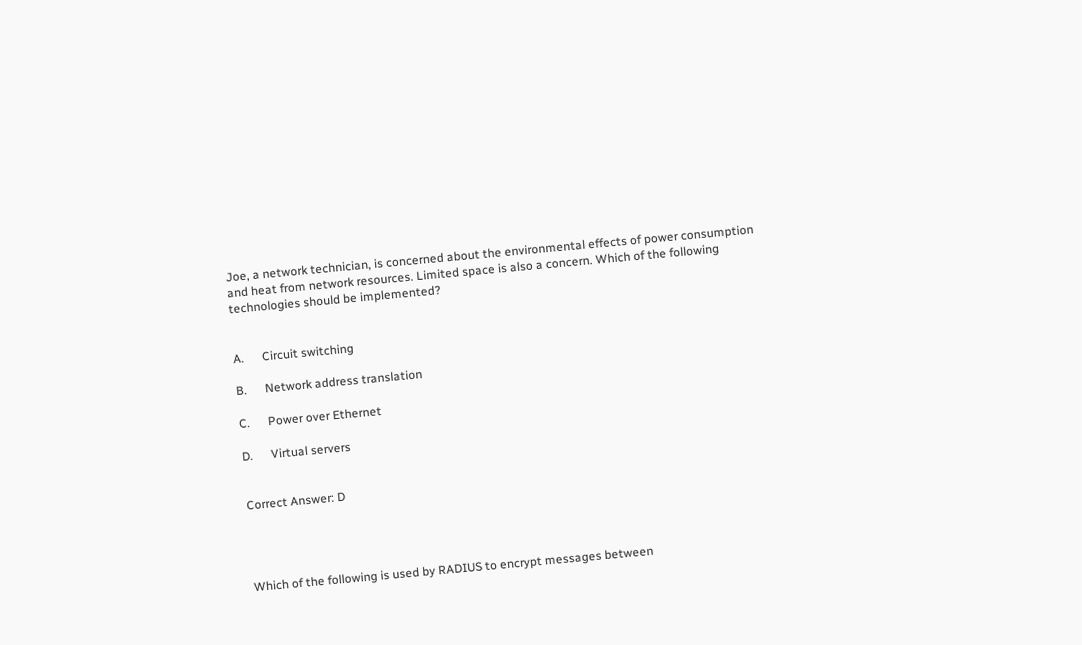Joe, a network technician, is concerned about the environmental effects of power consumption and heat from network resources. Limited space is also a concern. Which of the following technologies should be implemented?


A.      Circuit switching

B.      Network address translation

C.      Power over Ethernet

D.      Virtual servers


Correct Answer: D




Which of the following is used by RADIUS to encrypt messages between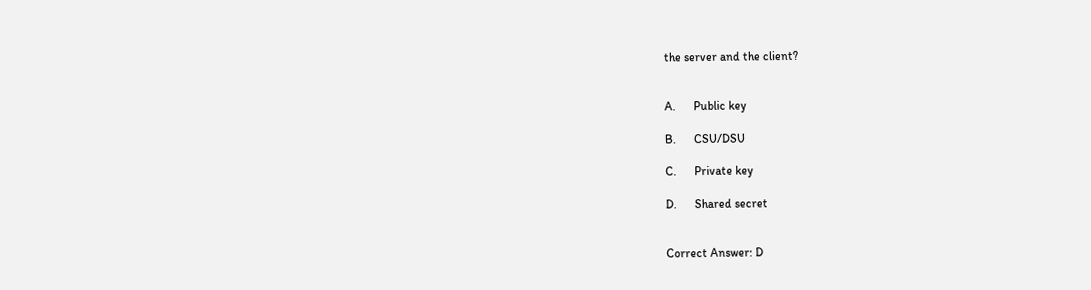the server and the client?


A.      Public key

B.      CSU/DSU

C.      Private key

D.      Shared secret


Correct Answer: D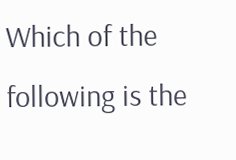Which of the following is the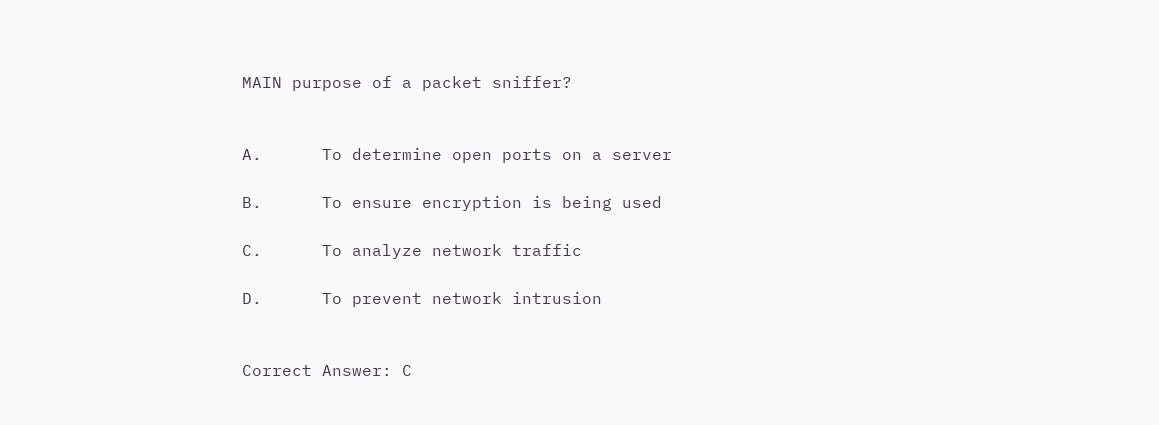MAIN purpose of a packet sniffer?


A.      To determine open ports on a server

B.      To ensure encryption is being used

C.      To analyze network traffic

D.      To prevent network intrusion


Correct Answer: C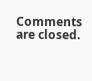Comments are closed.